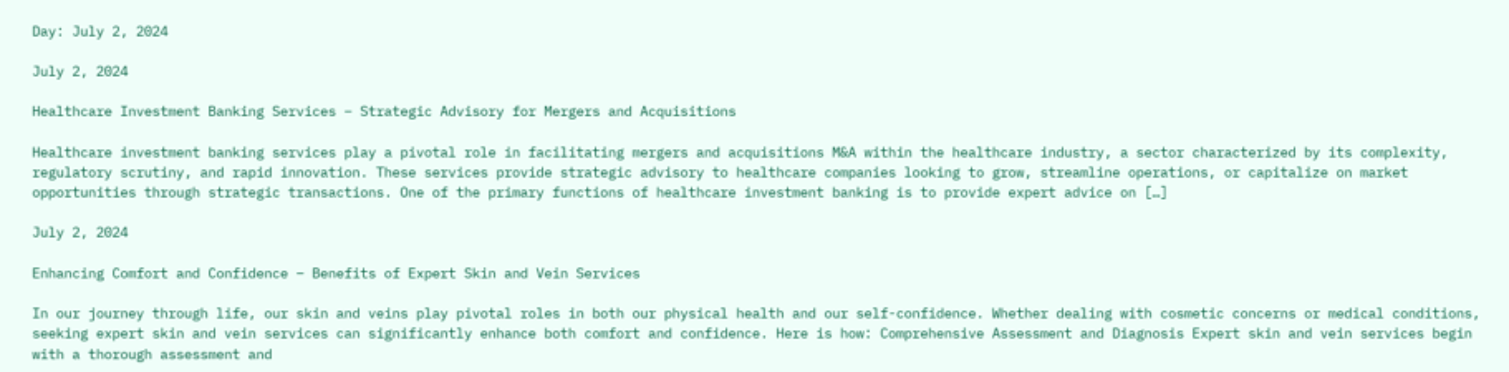Day: July 2, 2024

July 2, 2024

Healthcare Investment Banking Services – Strategic Advisory for Mergers and Acquisitions

Healthcare investment banking services play a pivotal role in facilitating mergers and acquisitions M&A within the healthcare industry, a sector characterized by its complexity, regulatory scrutiny, and rapid innovation. These services provide strategic advisory to healthcare companies looking to grow, streamline operations, or capitalize on market opportunities through strategic transactions. One of the primary functions of healthcare investment banking is to provide expert advice on […]

July 2, 2024

Enhancing Comfort and Confidence – Benefits of Expert Skin and Vein Services

In our journey through life, our skin and veins play pivotal roles in both our physical health and our self-confidence. Whether dealing with cosmetic concerns or medical conditions, seeking expert skin and vein services can significantly enhance both comfort and confidence. Here is how: Comprehensive Assessment and Diagnosis Expert skin and vein services begin with a thorough assessment and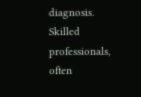diagnosis. Skilled professionals, often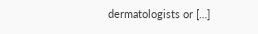dermatologists or […]